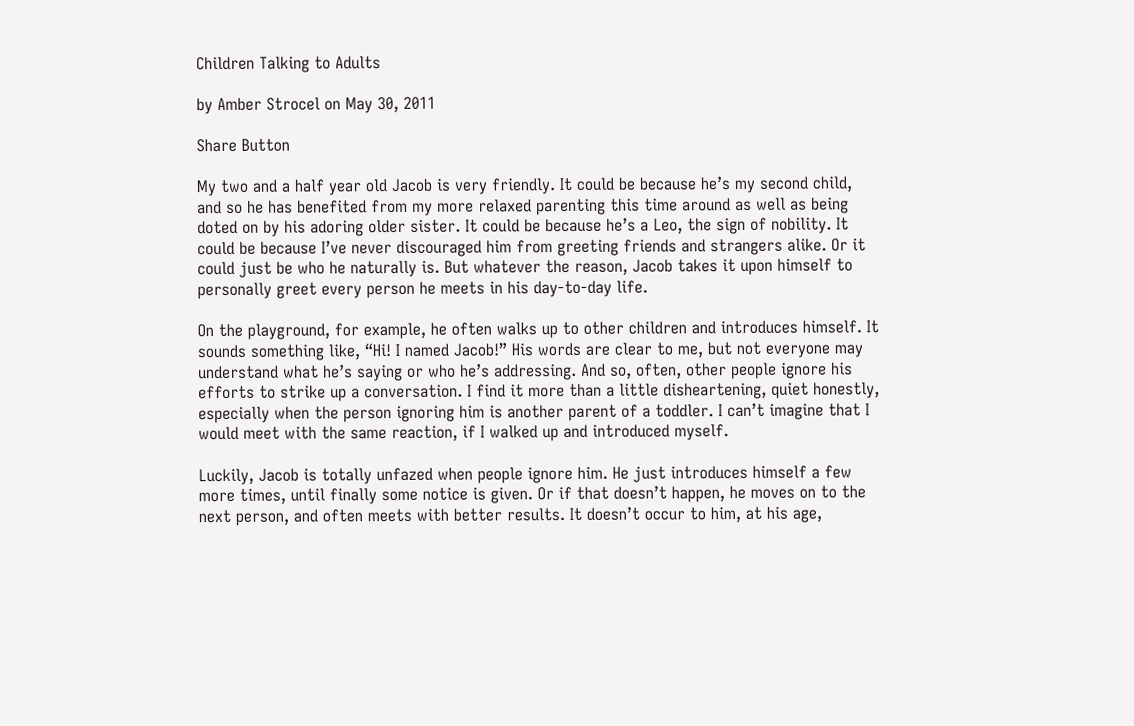Children Talking to Adults

by Amber Strocel on May 30, 2011

Share Button

My two and a half year old Jacob is very friendly. It could be because he’s my second child, and so he has benefited from my more relaxed parenting this time around as well as being doted on by his adoring older sister. It could be because he’s a Leo, the sign of nobility. It could be because I’ve never discouraged him from greeting friends and strangers alike. Or it could just be who he naturally is. But whatever the reason, Jacob takes it upon himself to personally greet every person he meets in his day-to-day life.

On the playground, for example, he often walks up to other children and introduces himself. It sounds something like, “Hi! I named Jacob!” His words are clear to me, but not everyone may understand what he’s saying or who he’s addressing. And so, often, other people ignore his efforts to strike up a conversation. I find it more than a little disheartening, quiet honestly, especially when the person ignoring him is another parent of a toddler. I can’t imagine that I would meet with the same reaction, if I walked up and introduced myself.

Luckily, Jacob is totally unfazed when people ignore him. He just introduces himself a few more times, until finally some notice is given. Or if that doesn’t happen, he moves on to the next person, and often meets with better results. It doesn’t occur to him, at his age,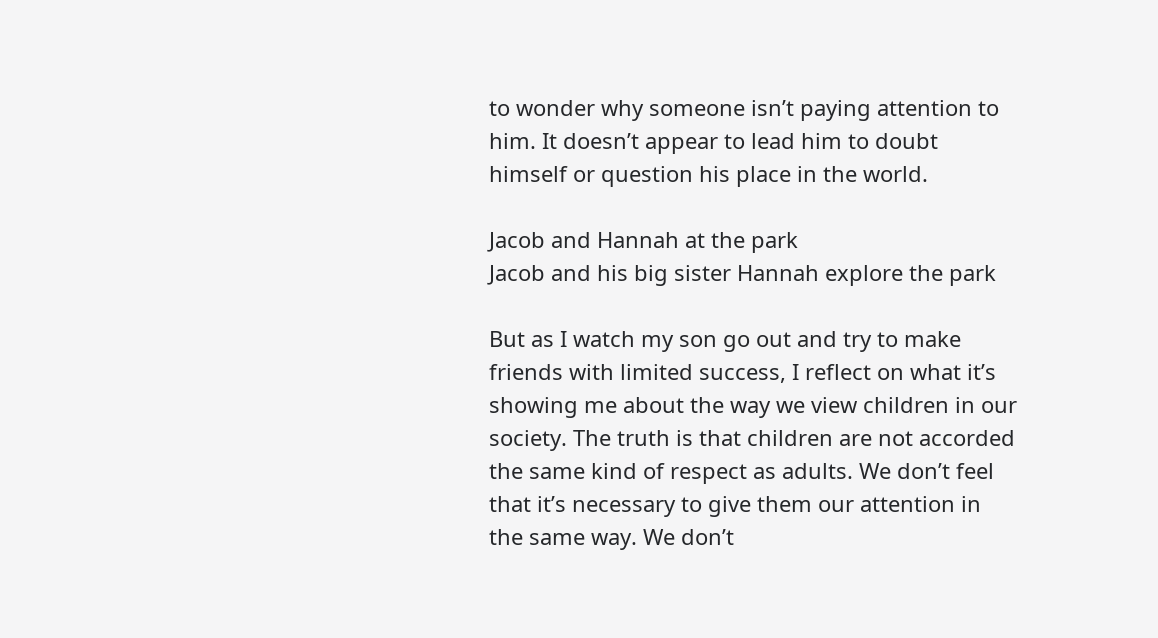to wonder why someone isn’t paying attention to him. It doesn’t appear to lead him to doubt himself or question his place in the world.

Jacob and Hannah at the park
Jacob and his big sister Hannah explore the park

But as I watch my son go out and try to make friends with limited success, I reflect on what it’s showing me about the way we view children in our society. The truth is that children are not accorded the same kind of respect as adults. We don’t feel that it’s necessary to give them our attention in the same way. We don’t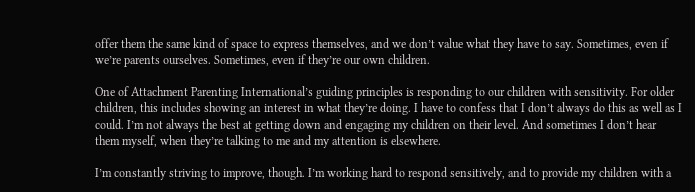offer them the same kind of space to express themselves, and we don’t value what they have to say. Sometimes, even if we’re parents ourselves. Sometimes, even if they’re our own children.

One of Attachment Parenting International’s guiding principles is responding to our children with sensitivity. For older children, this includes showing an interest in what they’re doing. I have to confess that I don’t always do this as well as I could. I’m not always the best at getting down and engaging my children on their level. And sometimes I don’t hear them myself, when they’re talking to me and my attention is elsewhere.

I’m constantly striving to improve, though. I’m working hard to respond sensitively, and to provide my children with a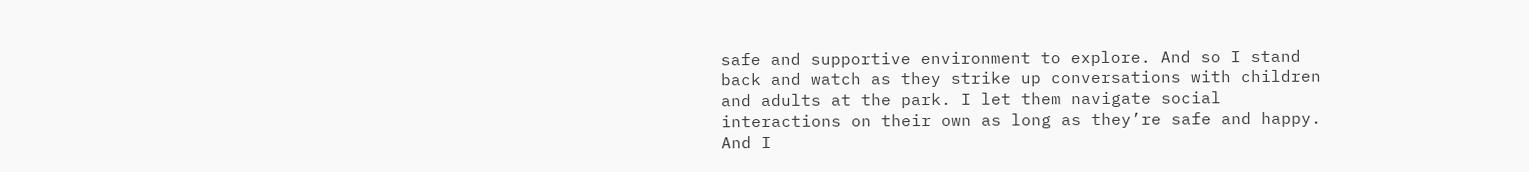safe and supportive environment to explore. And so I stand back and watch as they strike up conversations with children and adults at the park. I let them navigate social interactions on their own as long as they’re safe and happy. And I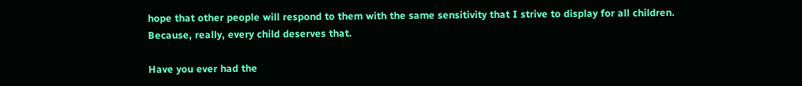hope that other people will respond to them with the same sensitivity that I strive to display for all children. Because, really, every child deserves that.

Have you ever had the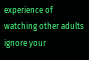experience of watching other adults ignore your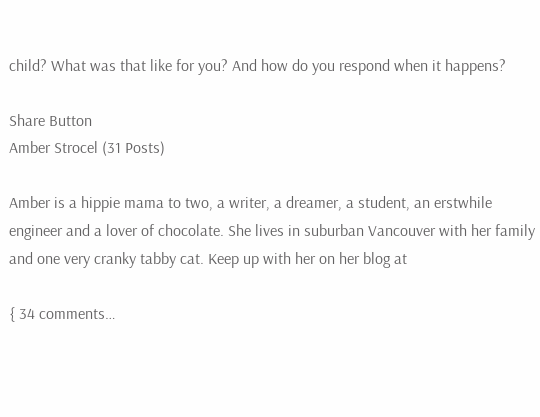child? What was that like for you? And how do you respond when it happens?

Share Button
Amber Strocel (31 Posts)

Amber is a hippie mama to two, a writer, a dreamer, a student, an erstwhile engineer and a lover of chocolate. She lives in suburban Vancouver with her family and one very cranky tabby cat. Keep up with her on her blog at

{ 34 comments…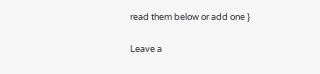read them below or add one }

Leave a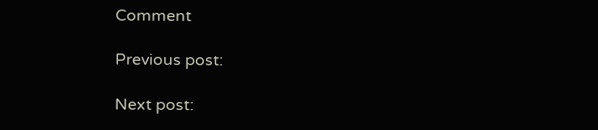Comment

Previous post:

Next post: